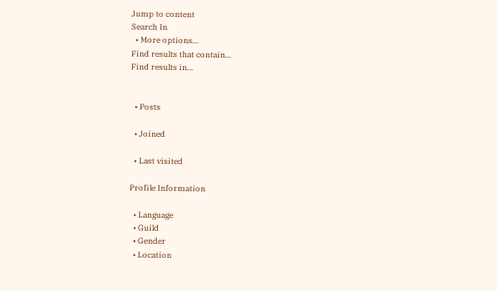Jump to content
Search In
  • More options...
Find results that contain...
Find results in...


  • Posts

  • Joined

  • Last visited

Profile Information

  • Language
  • Guild
  • Gender
  • Location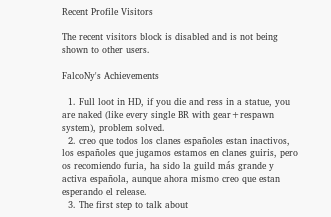Recent Profile Visitors

The recent visitors block is disabled and is not being shown to other users.

FalcoNy's Achievements

  1. Full loot in HD, if you die and ress in a statue, you are naked (like every single BR with gear+respawn system), problem solved.
  2. creo que todos los clanes españoles estan inactivos, los españoles que jugamos estamos en clanes guiris, pero os recomiendo furia, ha sido la guild más grande y activa española, aunque ahora mismo creo que estan esperando el release.
  3. The first step to talk about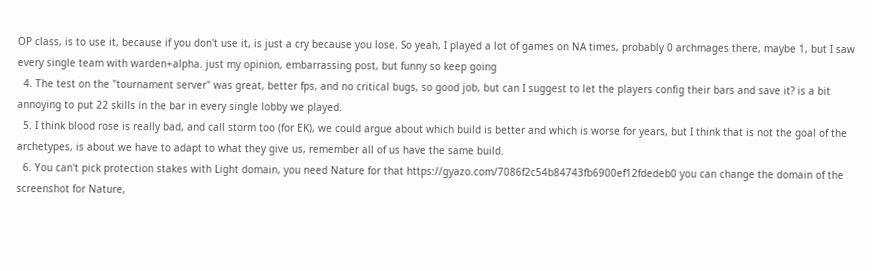OP class, is to use it, because if you don't use it, is just a cry because you lose. So yeah, I played a lot of games on NA times, probably 0 archmages there, maybe 1, but I saw every single team with warden+alpha. just my opinion, embarrassing post, but funny so keep going
  4. The test on the "tournament server" was great, better fps, and no critical bugs, so good job, but can I suggest to let the players config their bars and save it? is a bit annoying to put 22 skills in the bar in every single lobby we played.
  5. I think blood rose is really bad, and call storm too (for EK), we could argue about which build is better and which is worse for years, but I think that is not the goal of the archetypes, is about we have to adapt to what they give us, remember all of us have the same build.
  6. You can't pick protection stakes with Light domain, you need Nature for that https://gyazo.com/7086f2c54b84743fb6900ef12fdedeb0 you can change the domain of the screenshot for Nature,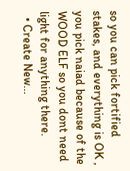so you can pick fortified stakes, and everything is OK , you pick naiad because of the WOOD ELF so you dont need light for anything there.
  • Create New...